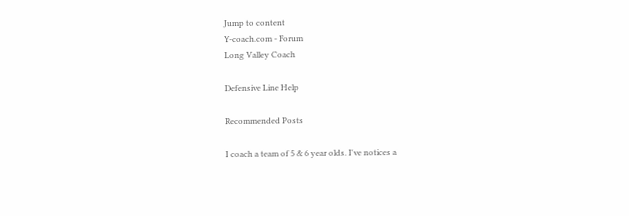Jump to content
Y-coach.com - Forum
Long Valley Coach

Defensive Line Help

Recommended Posts

I coach a team of 5 & 6 year olds. I've notices a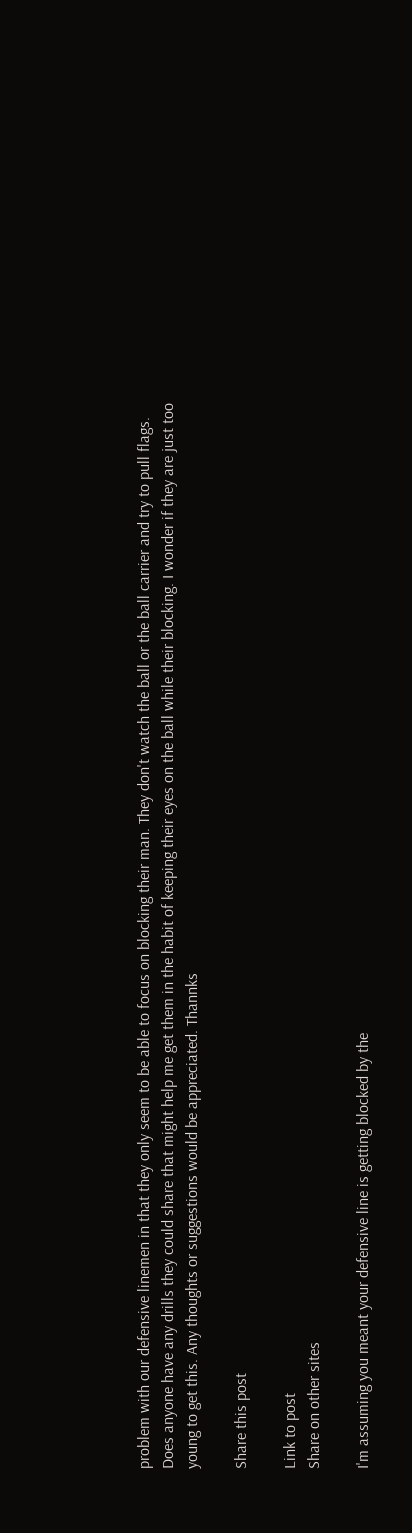problem with our defensive linemen in that they only seem to be able to focus on blocking their man. They don't watch the ball or the ball carrier and try to pull flags. Does anyone have any drills they could share that might help me get them in the habit of keeping their eyes on the ball while their blocking. I wonder if they are just too young to get this. Any thoughts or suggestions would be appreciated. Thannks

Share this post

Link to post
Share on other sites

I'm assuming you meant your defensive line is getting blocked by the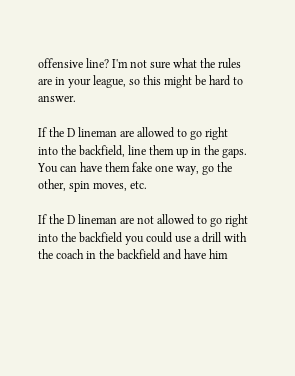offensive line? I'm not sure what the rules are in your league, so this might be hard to answer.

If the D lineman are allowed to go right into the backfield, line them up in the gaps. You can have them fake one way, go the other, spin moves, etc.

If the D lineman are not allowed to go right into the backfield you could use a drill with the coach in the backfield and have him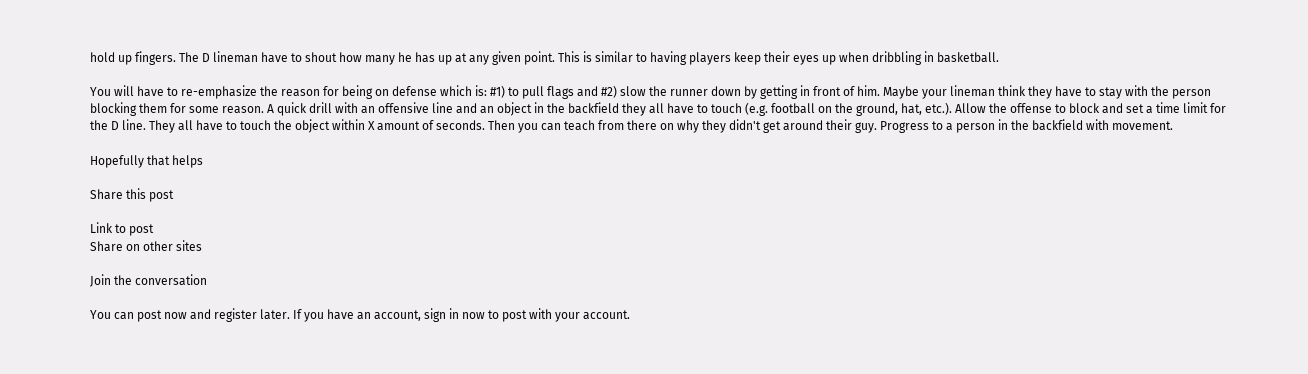hold up fingers. The D lineman have to shout how many he has up at any given point. This is similar to having players keep their eyes up when dribbling in basketball.

You will have to re-emphasize the reason for being on defense which is: #1) to pull flags and #2) slow the runner down by getting in front of him. Maybe your lineman think they have to stay with the person blocking them for some reason. A quick drill with an offensive line and an object in the backfield they all have to touch (e.g. football on the ground, hat, etc.). Allow the offense to block and set a time limit for the D line. They all have to touch the object within X amount of seconds. Then you can teach from there on why they didn't get around their guy. Progress to a person in the backfield with movement.

Hopefully that helps

Share this post

Link to post
Share on other sites

Join the conversation

You can post now and register later. If you have an account, sign in now to post with your account.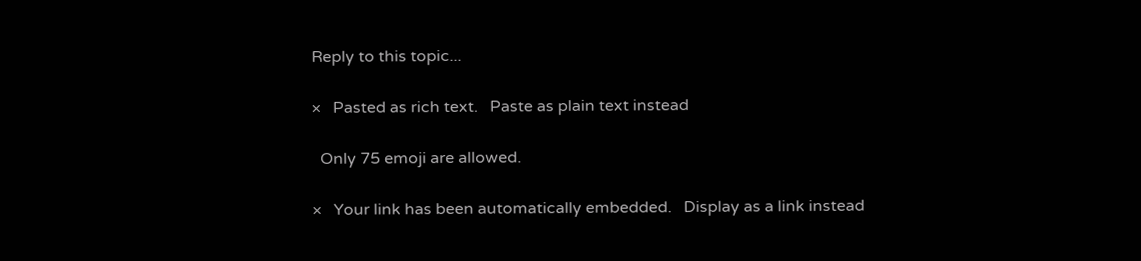Reply to this topic...

×   Pasted as rich text.   Paste as plain text instead

  Only 75 emoji are allowed.

×   Your link has been automatically embedded.   Display as a link instead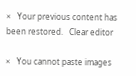×   Your previous content has been restored.   Clear editor

×   You cannot paste images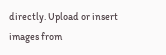directly. Upload or insert images from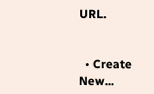URL.


  • Create New...